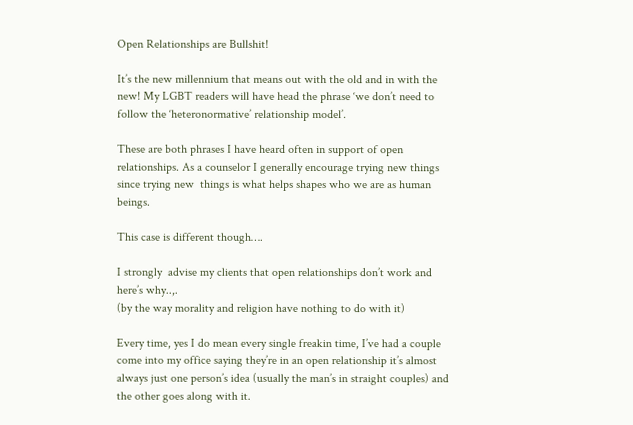Open Relationships are Bullshit!

It’s the new millennium that means out with the old and in with the new! My LGBT readers will have head the phrase ‘we don’t need to follow the ‘heteronormative’ relationship model’.

These are both phrases I have heard often in support of open relationships. As a counselor I generally encourage trying new things since trying new  things is what helps shapes who we are as human beings.

This case is different though….

I strongly  advise my clients that open relationships don’t work and here’s why..,.
(by the way morality and religion have nothing to do with it)

Every time, yes I do mean every single freakin time, I’ve had a couple come into my office saying they’re in an open relationship it’s almost always just one person’s idea (usually the man’s in straight couples) and the other goes along with it.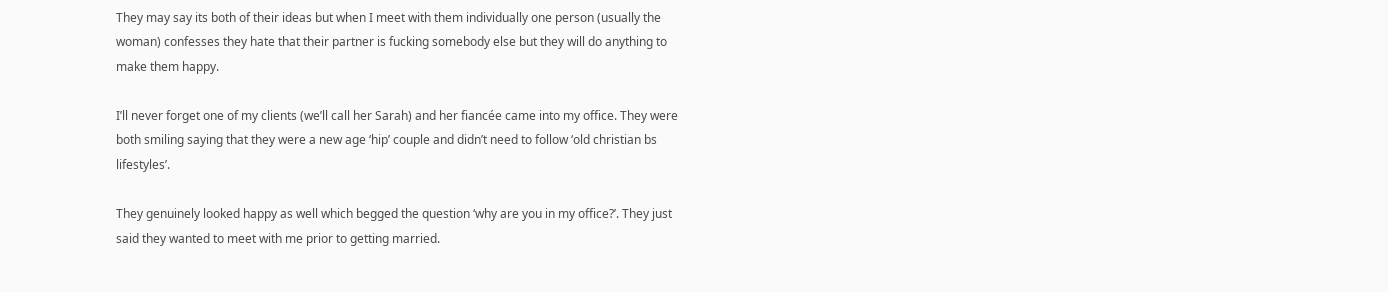They may say its both of their ideas but when I meet with them individually one person (usually the woman) confesses they hate that their partner is fucking somebody else but they will do anything to make them happy.

I’ll never forget one of my clients (we’ll call her Sarah) and her fiancée came into my office. They were both smiling saying that they were a new age ‘hip’ couple and didn’t need to follow ‘old christian bs lifestyles’.

They genuinely looked happy as well which begged the question ‘why are you in my office?’. They just said they wanted to meet with me prior to getting married.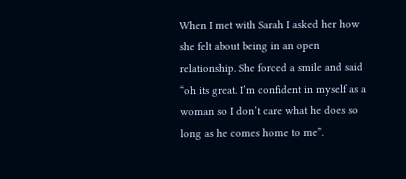When I met with Sarah I asked her how she felt about being in an open relationship. She forced a smile and said “oh its great. I’m confident in myself as a woman so I don’t care what he does so long as he comes home to me”.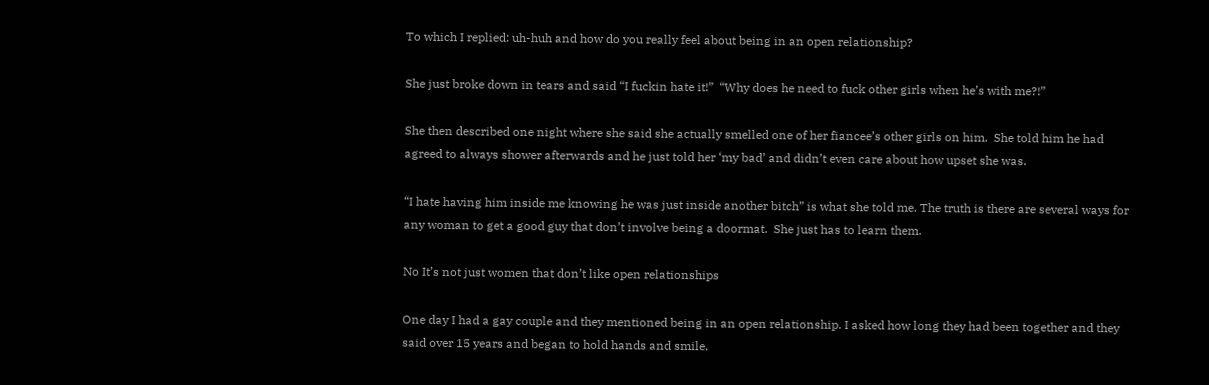To which I replied: uh-huh and how do you really feel about being in an open relationship?

She just broke down in tears and said “I fuckin hate it!”  “Why does he need to fuck other girls when he’s with me?!”

She then described one night where she said she actually smelled one of her fiancee’s other girls on him.  She told him he had agreed to always shower afterwards and he just told her ‘my bad’ and didn’t even care about how upset she was.

“I hate having him inside me knowing he was just inside another bitch” is what she told me. The truth is there are several ways for any woman to get a good guy that don’t involve being a doormat.  She just has to learn them.

No It’s not just women that don’t like open relationships

One day I had a gay couple and they mentioned being in an open relationship. I asked how long they had been together and they said over 15 years and began to hold hands and smile.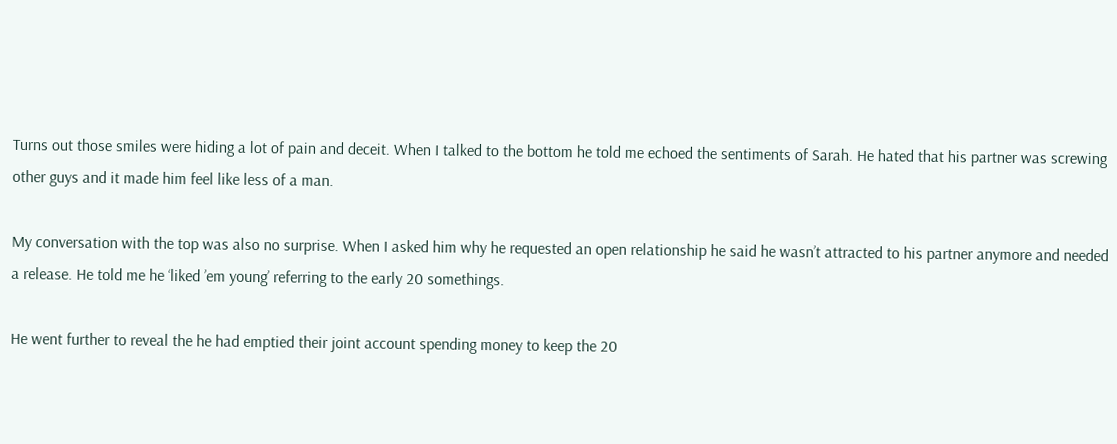Turns out those smiles were hiding a lot of pain and deceit. When I talked to the bottom he told me echoed the sentiments of Sarah. He hated that his partner was screwing other guys and it made him feel like less of a man.

My conversation with the top was also no surprise. When I asked him why he requested an open relationship he said he wasn’t attracted to his partner anymore and needed a release. He told me he ‘liked ’em young’ referring to the early 20 somethings.

He went further to reveal the he had emptied their joint account spending money to keep the 20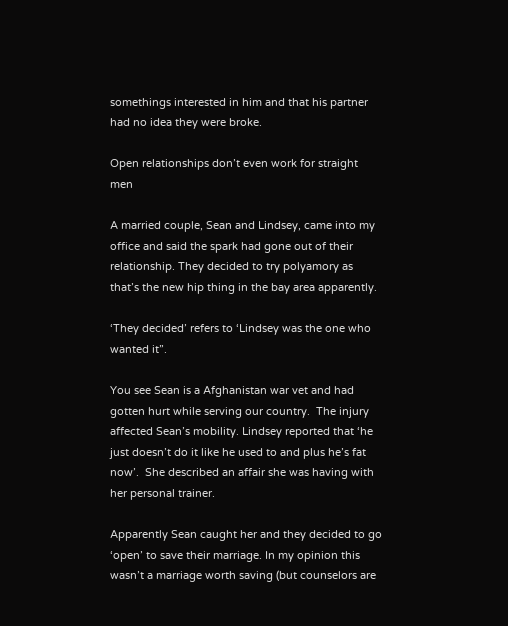somethings interested in him and that his partner had no idea they were broke.

Open relationships don’t even work for straight men

A married couple, Sean and Lindsey, came into my office and said the spark had gone out of their relationship. They decided to try polyamory as that’s the new hip thing in the bay area apparently.

‘They decided’ refers to ‘Lindsey was the one who wanted it”.

You see Sean is a Afghanistan war vet and had gotten hurt while serving our country.  The injury affected Sean’s mobility. Lindsey reported that ‘he just doesn’t do it like he used to and plus he’s fat now’.  She described an affair she was having with her personal trainer.

Apparently Sean caught her and they decided to go ‘open’ to save their marriage. In my opinion this wasn’t a marriage worth saving (but counselors are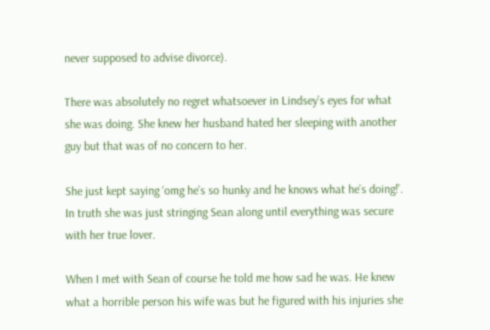never supposed to advise divorce).

There was absolutely no regret whatsoever in Lindsey’s eyes for what she was doing. She knew her husband hated her sleeping with another guy but that was of no concern to her.

She just kept saying ‘omg he’s so hunky and he knows what he’s doing!’. In truth she was just stringing Sean along until everything was secure with her true lover.

When I met with Sean of course he told me how sad he was. He knew what a horrible person his wife was but he figured with his injuries she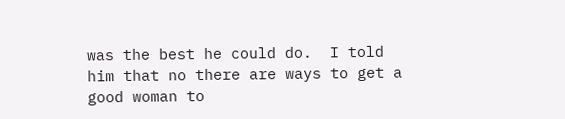was the best he could do.  I told him that no there are ways to get a good woman to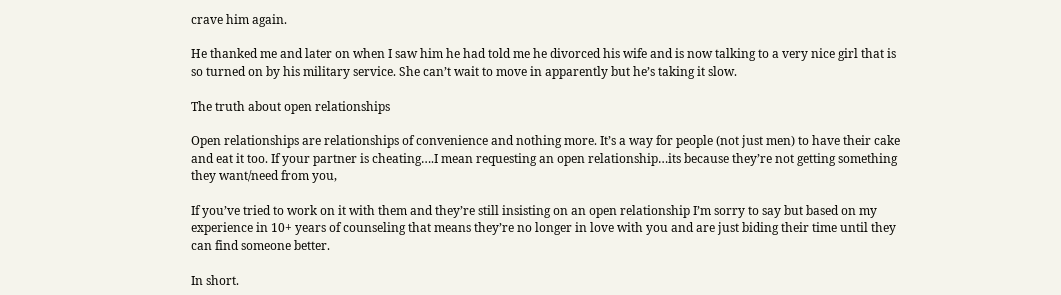crave him again.

He thanked me and later on when I saw him he had told me he divorced his wife and is now talking to a very nice girl that is so turned on by his military service. She can’t wait to move in apparently but he’s taking it slow.

The truth about open relationships

Open relationships are relationships of convenience and nothing more. It’s a way for people (not just men) to have their cake and eat it too. If your partner is cheating….I mean requesting an open relationship…its because they’re not getting something they want/need from you,

If you’ve tried to work on it with them and they’re still insisting on an open relationship I’m sorry to say but based on my experience in 10+ years of counseling that means they’re no longer in love with you and are just biding their time until they can find someone better.

In short.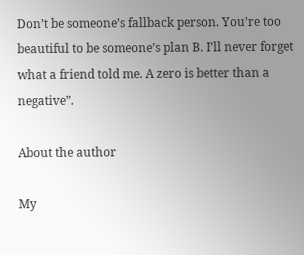Don’t be someone’s fallback person. You’re too beautiful to be someone’s plan B. I’ll never forget what a friend told me. A zero is better than a negative”.

About the author

My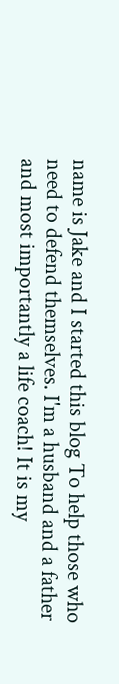name is Jake and I started this blog To help those who need to defend themselves. I'm a husband and a father and most importantly a life coach! It is my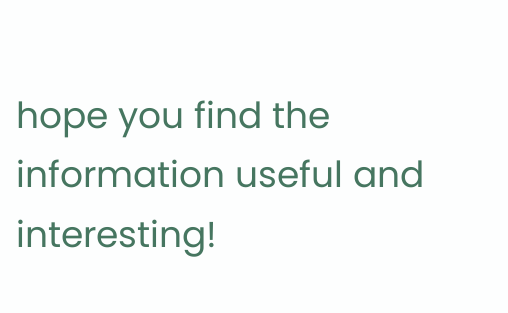hope you find the information useful and interesting!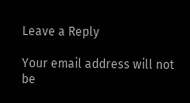Leave a Reply

Your email address will not be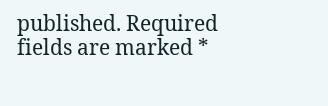published. Required fields are marked *